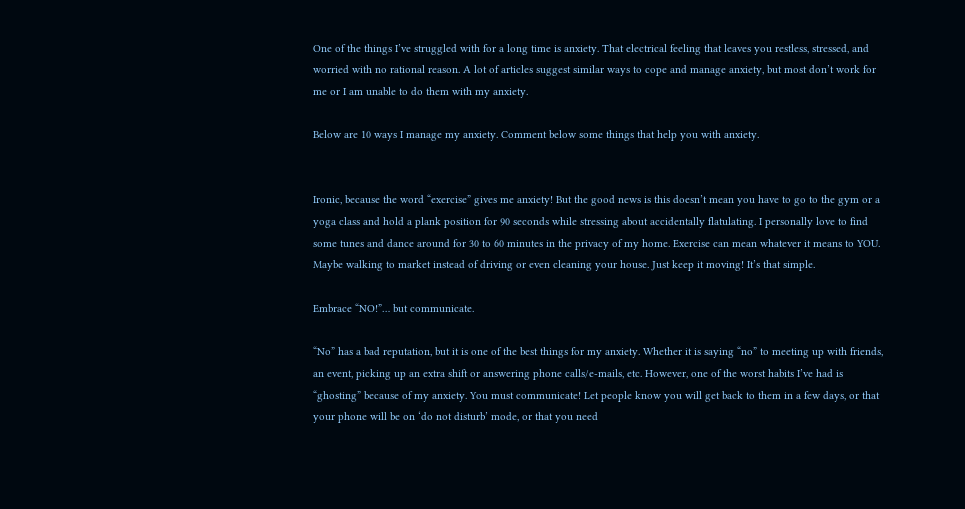One of the things I’ve struggled with for a long time is anxiety. That electrical feeling that leaves you restless, stressed, and worried with no rational reason. A lot of articles suggest similar ways to cope and manage anxiety, but most don’t work for me or I am unable to do them with my anxiety.

Below are 10 ways I manage my anxiety. Comment below some things that help you with anxiety.


Ironic, because the word “exercise” gives me anxiety! But the good news is this doesn’t mean you have to go to the gym or a yoga class and hold a plank position for 90 seconds while stressing about accidentally flatulating. I personally love to find some tunes and dance around for 30 to 60 minutes in the privacy of my home. Exercise can mean whatever it means to YOU. Maybe walking to market instead of driving or even cleaning your house. Just keep it moving! It’s that simple.

Embrace “NO!”… but communicate.

“No” has a bad reputation, but it is one of the best things for my anxiety. Whether it is saying “no” to meeting up with friends, an event, picking up an extra shift or answering phone calls/e-mails, etc. However, one of the worst habits I’ve had is “ghosting” because of my anxiety. You must communicate! Let people know you will get back to them in a few days, or that your phone will be on ‘do not disturb’ mode, or that you need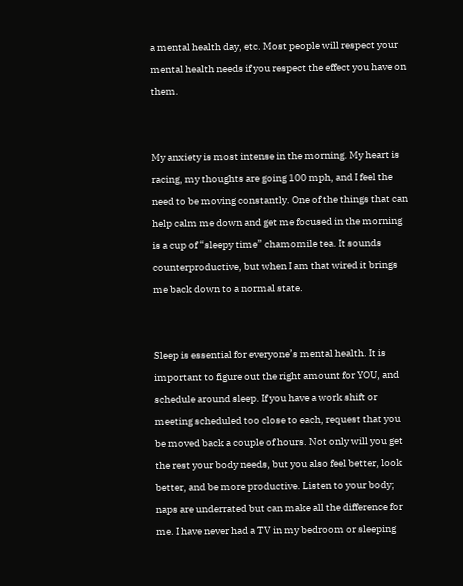a mental health day, etc. Most people will respect your mental health needs if you respect the effect you have on them.


My anxiety is most intense in the morning. My heart is racing, my thoughts are going 100 mph, and I feel the need to be moving constantly. One of the things that can help calm me down and get me focused in the morning is a cup of “sleepy time” chamomile tea. It sounds counterproductive, but when I am that wired it brings me back down to a normal state.


Sleep is essential for everyone’s mental health. It is important to figure out the right amount for YOU, and schedule around sleep. If you have a work shift or meeting scheduled too close to each, request that you be moved back a couple of hours. Not only will you get the rest your body needs, but you also feel better, look better, and be more productive. Listen to your body; naps are underrated but can make all the difference for me. I have never had a TV in my bedroom or sleeping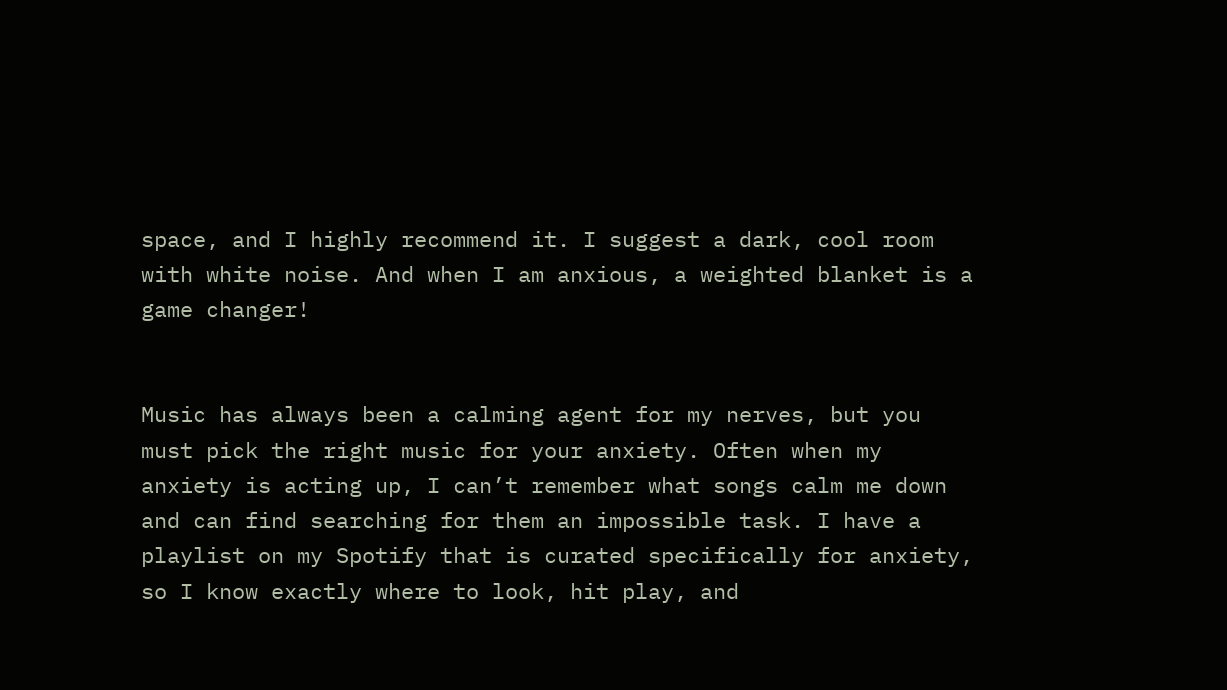space, and I highly recommend it. I suggest a dark, cool room with white noise. And when I am anxious, a weighted blanket is a game changer!


Music has always been a calming agent for my nerves, but you must pick the right music for your anxiety. Often when my anxiety is acting up, I can’t remember what songs calm me down and can find searching for them an impossible task. I have a playlist on my Spotify that is curated specifically for anxiety, so I know exactly where to look, hit play, and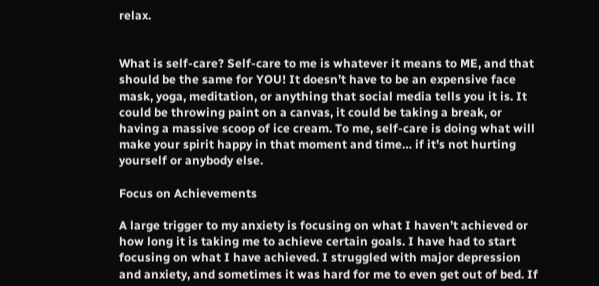relax.


What is self-care? Self-care to me is whatever it means to ME, and that should be the same for YOU! It doesn’t have to be an expensive face mask, yoga, meditation, or anything that social media tells you it is. It could be throwing paint on a canvas, it could be taking a break, or having a massive scoop of ice cream. To me, self-care is doing what will make your spirit happy in that moment and time… if it’s not hurting yourself or anybody else.

Focus on Achievements

A large trigger to my anxiety is focusing on what I haven’t achieved or how long it is taking me to achieve certain goals. I have had to start focusing on what I have achieved. I struggled with major depression and anxiety, and sometimes it was hard for me to even get out of bed. If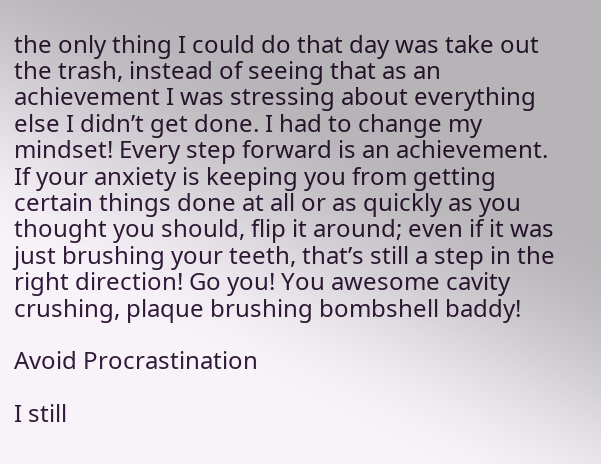the only thing I could do that day was take out the trash, instead of seeing that as an achievement I was stressing about everything else I didn’t get done. I had to change my mindset! Every step forward is an achievement. If your anxiety is keeping you from getting certain things done at all or as quickly as you thought you should, flip it around; even if it was just brushing your teeth, that’s still a step in the right direction! Go you! You awesome cavity crushing, plaque brushing bombshell baddy!

Avoid Procrastination

I still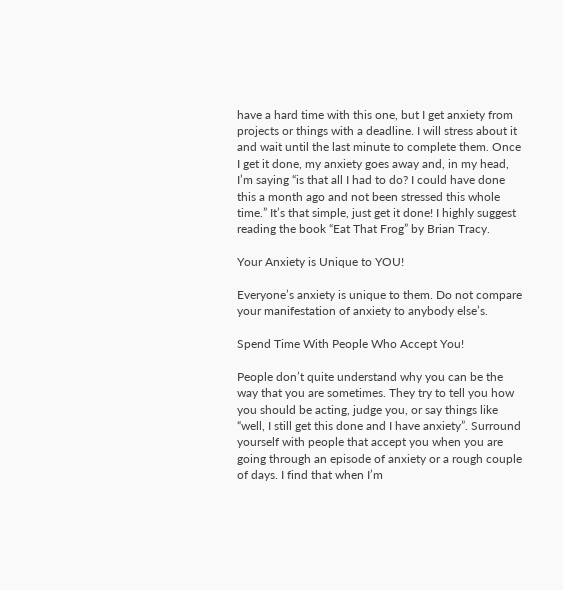have a hard time with this one, but I get anxiety from projects or things with a deadline. I will stress about it and wait until the last minute to complete them. Once I get it done, my anxiety goes away and, in my head, I’m saying “is that all I had to do? I could have done this a month ago and not been stressed this whole time.” It’s that simple, just get it done! I highly suggest reading the book “Eat That Frog” by Brian Tracy.

Your Anxiety is Unique to YOU!

Everyone’s anxiety is unique to them. Do not compare your manifestation of anxiety to anybody else’s.

Spend Time With People Who Accept You!

People don’t quite understand why you can be the way that you are sometimes. They try to tell you how you should be acting, judge you, or say things like “well, I still get this done and I have anxiety”. Surround yourself with people that accept you when you are going through an episode of anxiety or a rough couple of days. I find that when I’m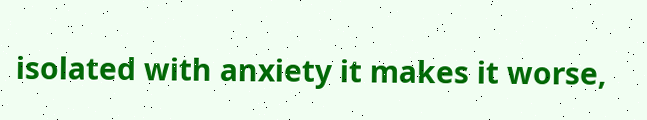isolated with anxiety it makes it worse,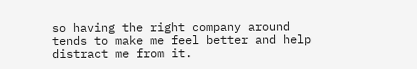so having the right company around tends to make me feel better and help distract me from it.